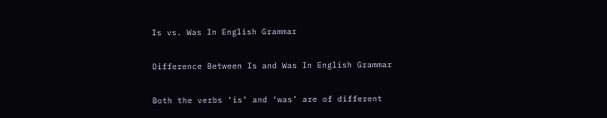Is vs. Was In English Grammar

Difference Between Is and Was In English Grammar

Both the verbs ‘is’ and ‘was’ are of different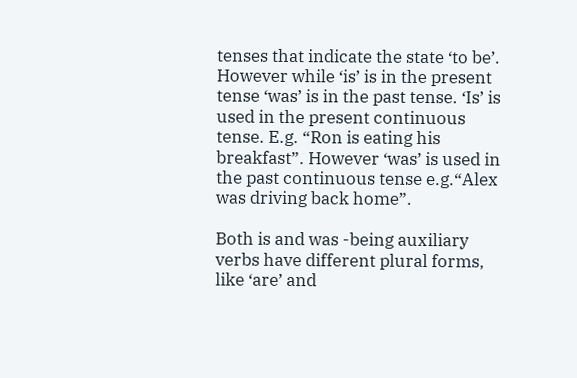tenses that indicate the state ‘to be’. However while ‘is’ is in the present tense ‘was’ is in the past tense. ‘Is’ is used in the present continuous tense. E.g. “Ron is eating his breakfast”. However ‘was’ is used in the past continuous tense e.g.“Alex was driving back home”.

Both is and was -being auxiliary verbs have different plural forms, like ‘are’ and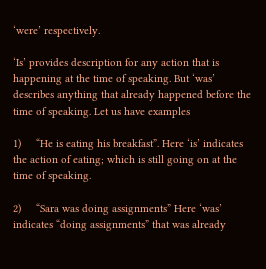‘were’ respectively.

‘Is’ provides description for any action that is happening at the time of speaking. But ‘was’ describes anything that already happened before the time of speaking. Let us have examples

1)     “He is eating his breakfast”. Here ‘is’ indicates the action of eating; which is still going on at the time of speaking.

2)     “Sara was doing assignments” Here ‘was’ indicates “doing assignments” that was already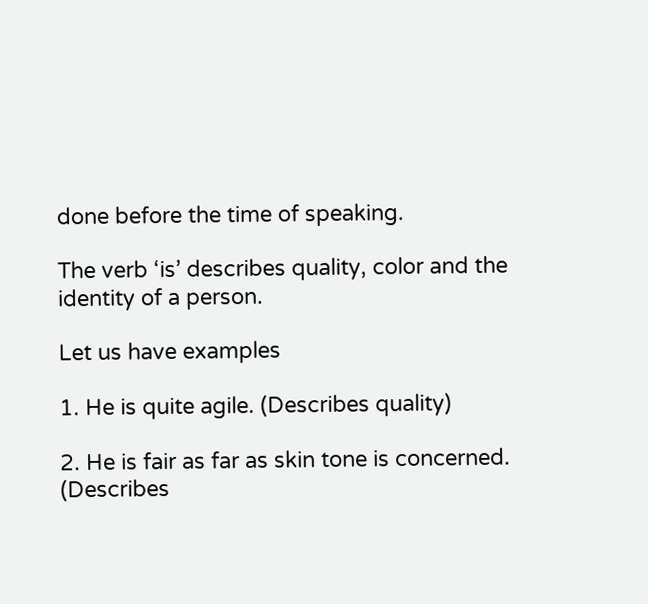done before the time of speaking.

The verb ‘is’ describes quality, color and the identity of a person.

Let us have examples

1. He is quite agile. (Describes quality)

2. He is fair as far as skin tone is concerned. (Describes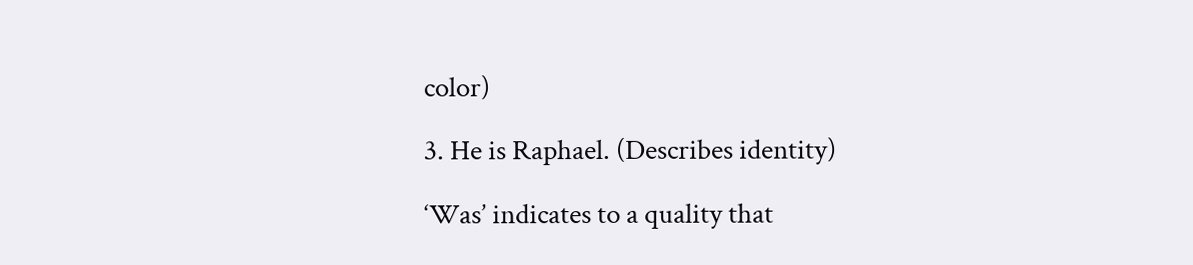color)

3. He is Raphael. (Describes identity)

‘Was’ indicates to a quality that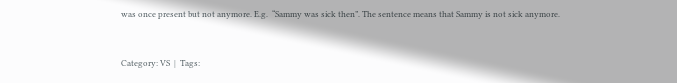was once present but not anymore. E.g.  “Sammy was sick then”. The sentence means that Sammy is not sick anymore.


Category: VS  |  Tags: